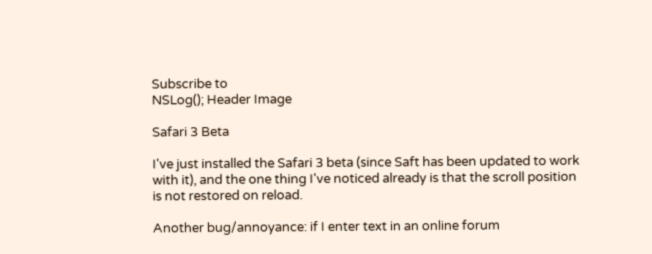Subscribe to
NSLog(); Header Image

Safari 3 Beta

I've just installed the Safari 3 beta (since Saft has been updated to work with it), and the one thing I've noticed already is that the scroll position is not restored on reload.

Another bug/annoyance: if I enter text in an online forum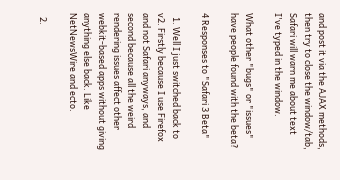and post it via the AJAX methods, then try to close the window/tab, Safari will warn me about text I've typed in the window.

What other "bugs" or "issues" have people found with the beta?

4 Responses to "Safari 3 Beta"

  1. Well I just switched back to v2. Firstly because I use Firefox and not Safari anyways, and second because all the weird rendering issues affect other webkit-based apps without giving anything else back. Like NetNewsWire and ecto.

  2.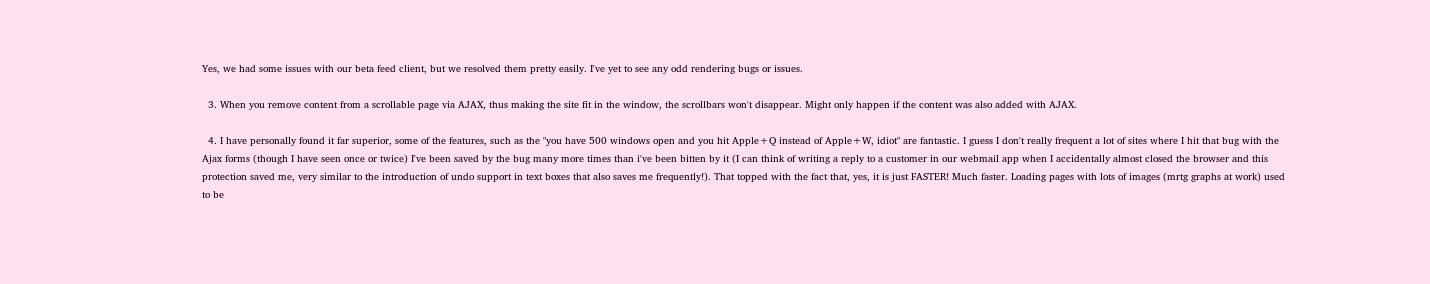Yes, we had some issues with our beta feed client, but we resolved them pretty easily. I've yet to see any odd rendering bugs or issues.

  3. When you remove content from a scrollable page via AJAX, thus making the site fit in the window, the scrollbars won't disappear. Might only happen if the content was also added with AJAX.

  4. I have personally found it far superior, some of the features, such as the "you have 500 windows open and you hit Apple+Q instead of Apple+W, idiot" are fantastic. I guess I don't really frequent a lot of sites where I hit that bug with the Ajax forms (though I have seen once or twice) I've been saved by the bug many more times than i've been bitten by it (I can think of writing a reply to a customer in our webmail app when I accidentally almost closed the browser and this protection saved me, very similar to the introduction of undo support in text boxes that also saves me frequently!). That topped with the fact that, yes, it is just FASTER! Much faster. Loading pages with lots of images (mrtg graphs at work) used to be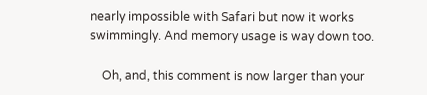nearly impossible with Safari but now it works swimmingly. And memory usage is way down too.

    Oh, and, this comment is now larger than your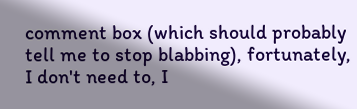comment box (which should probably tell me to stop blabbing), fortunately, I don't need to, I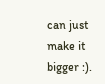can just make it bigger :).